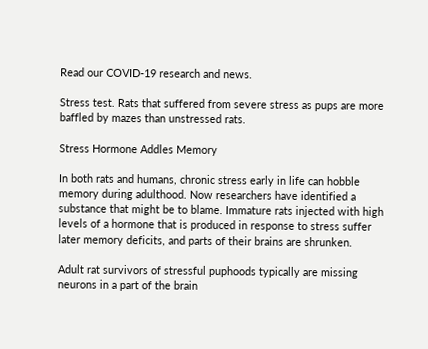Read our COVID-19 research and news.

Stress test. Rats that suffered from severe stress as pups are more baffled by mazes than unstressed rats.

Stress Hormone Addles Memory

In both rats and humans, chronic stress early in life can hobble memory during adulthood. Now researchers have identified a substance that might be to blame. Immature rats injected with high levels of a hormone that is produced in response to stress suffer later memory deficits, and parts of their brains are shrunken.

Adult rat survivors of stressful puphoods typically are missing neurons in a part of the brain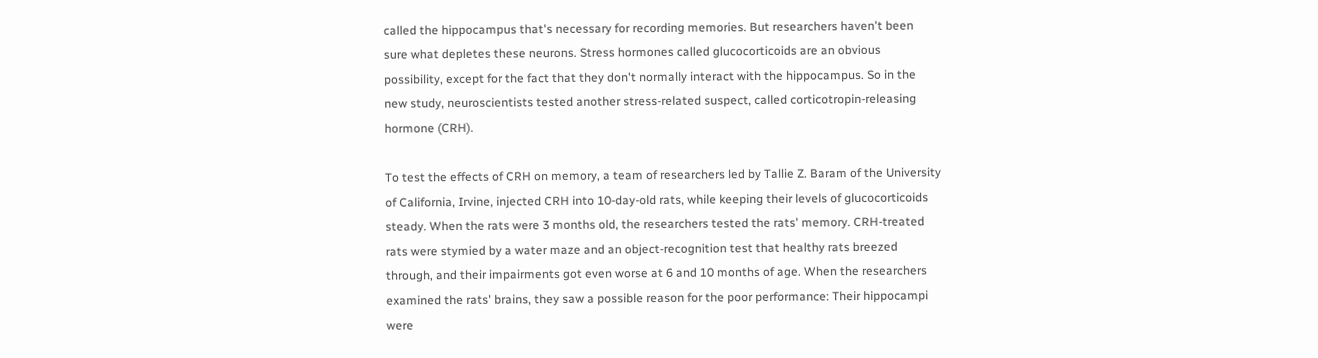called the hippocampus that's necessary for recording memories. But researchers haven't been sure what depletes these neurons. Stress hormones called glucocorticoids are an obvious possibility, except for the fact that they don't normally interact with the hippocampus. So in the new study, neuroscientists tested another stress-related suspect, called corticotropin-releasing hormone (CRH).

To test the effects of CRH on memory, a team of researchers led by Tallie Z. Baram of the University of California, Irvine, injected CRH into 10-day-old rats, while keeping their levels of glucocorticoids steady. When the rats were 3 months old, the researchers tested the rats' memory. CRH-treated rats were stymied by a water maze and an object-recognition test that healthy rats breezed through, and their impairments got even worse at 6 and 10 months of age. When the researchers examined the rats' brains, they saw a possible reason for the poor performance: Their hippocampi were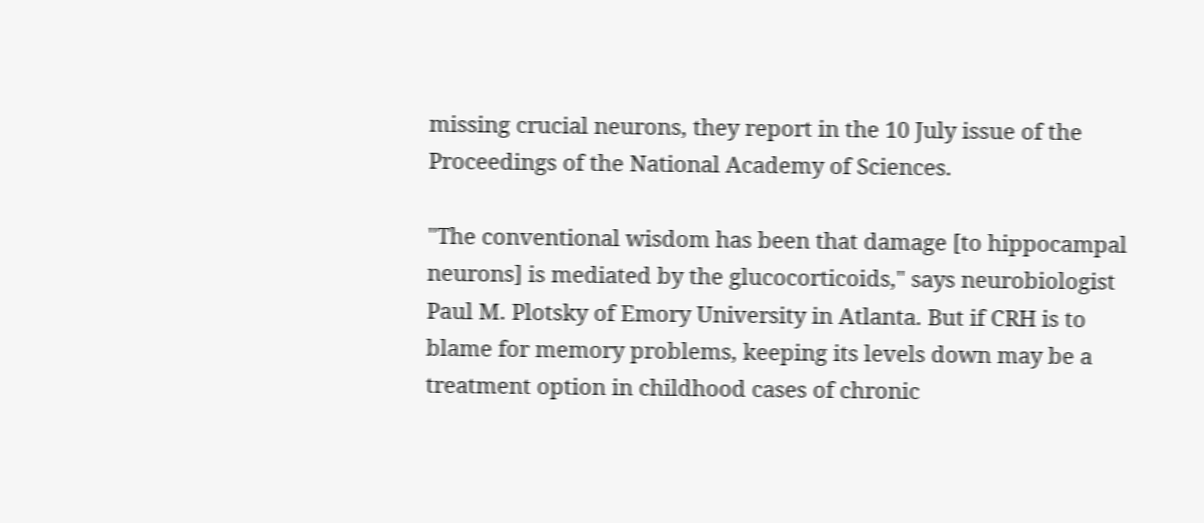missing crucial neurons, they report in the 10 July issue of the Proceedings of the National Academy of Sciences.

"The conventional wisdom has been that damage [to hippocampal neurons] is mediated by the glucocorticoids," says neurobiologist Paul M. Plotsky of Emory University in Atlanta. But if CRH is to blame for memory problems, keeping its levels down may be a treatment option in childhood cases of chronic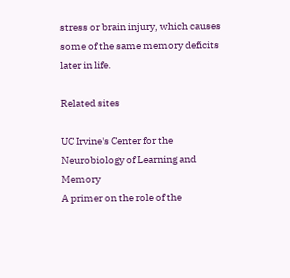stress or brain injury, which causes some of the same memory deficits later in life.

Related sites

UC Irvine's Center for the Neurobiology of Learning and Memory
A primer on the role of the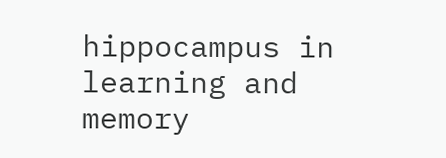hippocampus in learning and memory